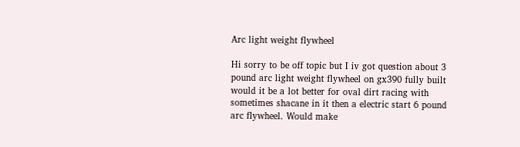Arc light weight flywheel

Hi sorry to be off topic but I iv got question about 3 pound arc light weight flywheel on gx390 fully built would it be a lot better for oval dirt racing with sometimes shacane in it then a electric start 6 pound arc flywheel. Would make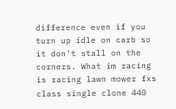difference even if you turn up idle on carb so it don't stall on the corners. What im racing is racing lawn mower fxs class single clone 440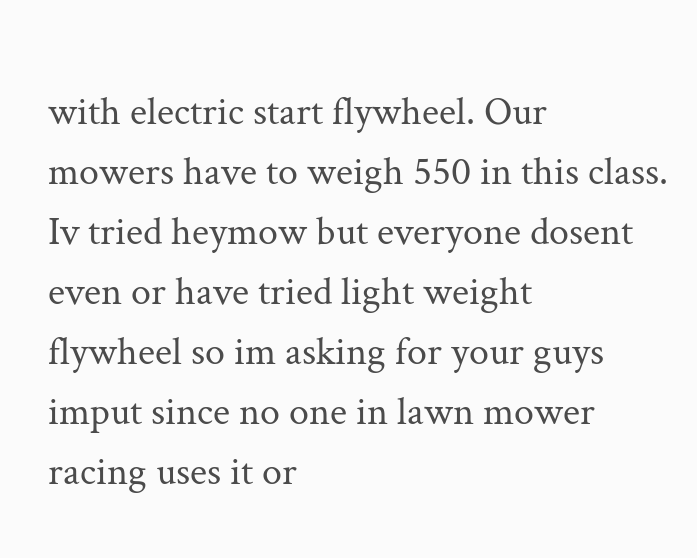with electric start flywheel. Our mowers have to weigh 550 in this class. Iv tried heymow but everyone dosent even or have tried light weight flywheel so im asking for your guys imput since no one in lawn mower racing uses it or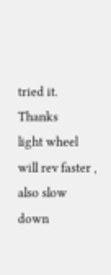tried it. Thanks
light wheel will rev faster , also slow down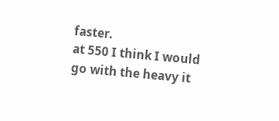faster.
at 550 I think I would go with the heavy it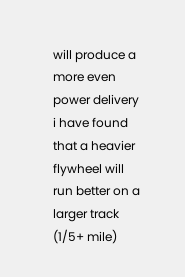will produce a more even power delivery
i have found that a heavier flywheel will run better on a larger track (1/5+ mile)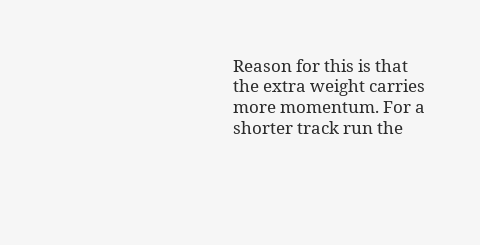Reason for this is that the extra weight carries more momentum. For a shorter track run the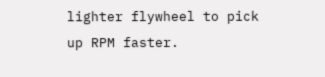lighter flywheel to pick up RPM faster.